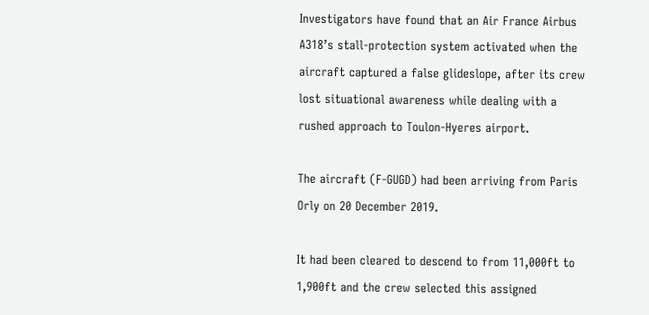Investigators have found that an Air France Airbus A318’s stall-protection system activated when the aircraft captured a false glideslope, after its crew lost situational awareness while dealing with a rushed approach to Toulon-Hyeres airport.

The aircraft (F-GUGD) had been arriving from Paris Orly on 20 December 2019.

It had been cleared to descend to from 11,000ft to 1,900ft and the crew selected this assigned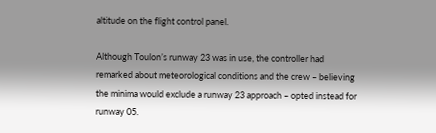altitude on the flight control panel.

Although Toulon’s runway 23 was in use, the controller had remarked about meteorological conditions and the crew – believing the minima would exclude a runway 23 approach – opted instead for runway 05.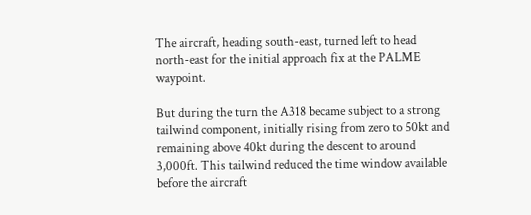The aircraft, heading south-east, turned left to head north-east for the initial approach fix at the PALME waypoint.

But during the turn the A318 became subject to a strong tailwind component, initially rising from zero to 50kt and remaining above 40kt during the descent to around 3,000ft. This tailwind reduced the time window available before the aircraft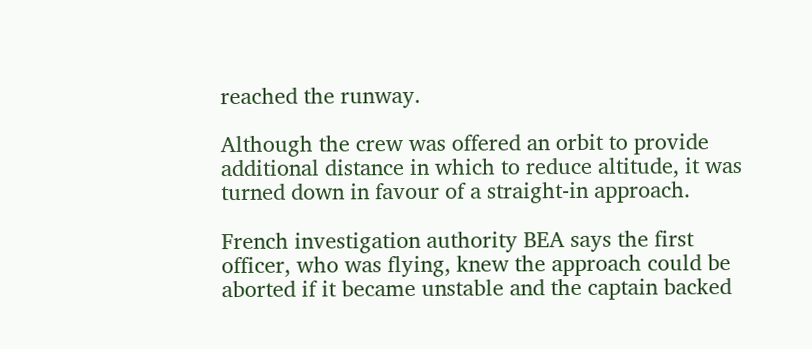reached the runway.

Although the crew was offered an orbit to provide additional distance in which to reduce altitude, it was turned down in favour of a straight-in approach.

French investigation authority BEA says the first officer, who was flying, knew the approach could be aborted if it became unstable and the captain backed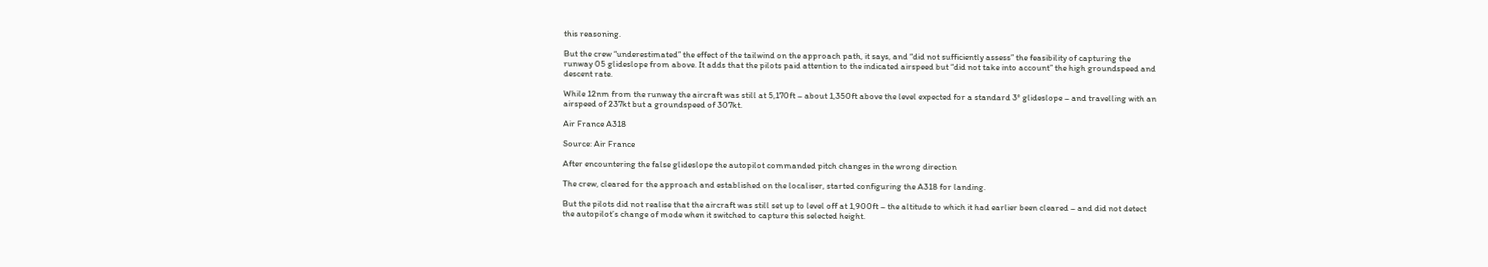this reasoning.

But the crew “underestimated” the effect of the tailwind on the approach path, it says, and “did not sufficiently assess” the feasibility of capturing the runway 05 glideslope from above. It adds that the pilots paid attention to the indicated airspeed but “did not take into account” the high groundspeed and descent rate.

While 12nm from the runway the aircraft was still at 5,170ft – about 1,350ft above the level expected for a standard 3° glideslope – and travelling with an airspeed of 237kt but a groundspeed of 307kt.

Air France A318

Source: Air France

After encountering the false glideslope the autopilot commanded pitch changes in the wrong direction

The crew, cleared for the approach and established on the localiser, started configuring the A318 for landing.

But the pilots did not realise that the aircraft was still set up to level off at 1,900ft – the altitude to which it had earlier been cleared – and did not detect the autopilot’s change of mode when it switched to capture this selected height.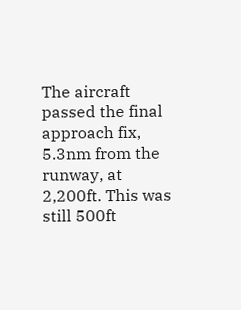The aircraft passed the final approach fix, 5.3nm from the runway, at 2,200ft. This was still 500ft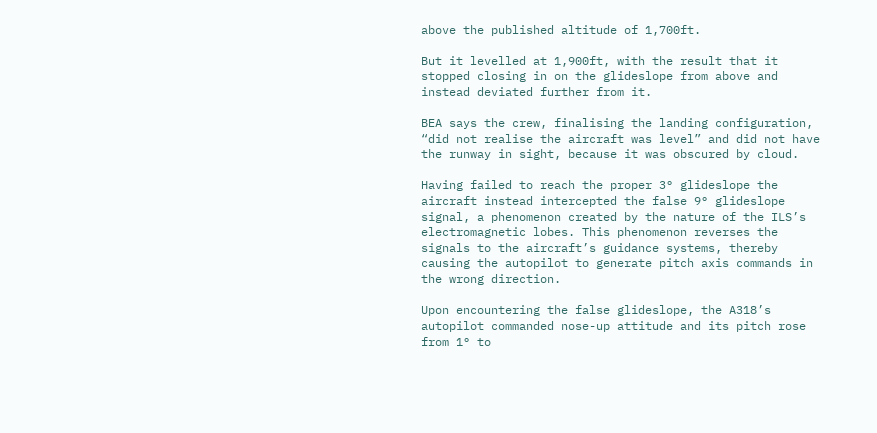above the published altitude of 1,700ft.

But it levelled at 1,900ft, with the result that it stopped closing in on the glideslope from above and instead deviated further from it.

BEA says the crew, finalising the landing configuration, “did not realise the aircraft was level” and did not have the runway in sight, because it was obscured by cloud.

Having failed to reach the proper 3° glideslope the aircraft instead intercepted the false 9° glideslope signal, a phenomenon created by the nature of the ILS’s electromagnetic lobes. This phenomenon reverses the signals to the aircraft’s guidance systems, thereby causing the autopilot to generate pitch axis commands in the wrong direction.

Upon encountering the false glideslope, the A318’s autopilot commanded nose-up attitude and its pitch rose from 1° to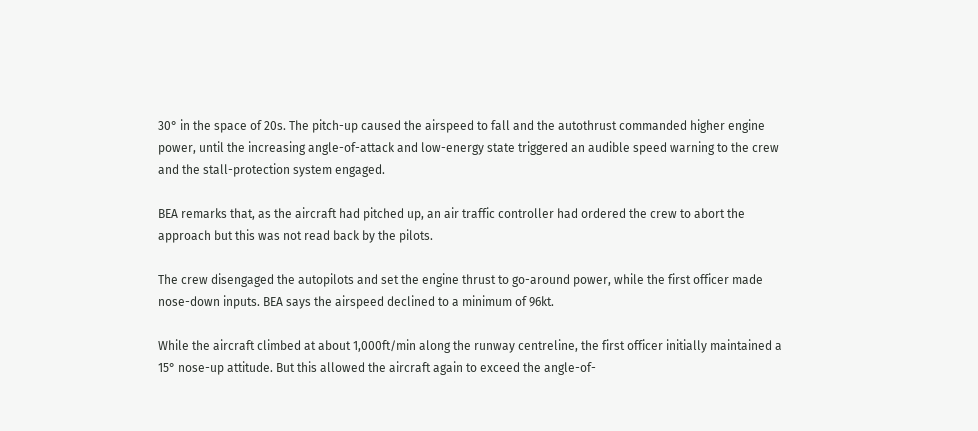30° in the space of 20s. The pitch-up caused the airspeed to fall and the autothrust commanded higher engine power, until the increasing angle-of-attack and low-energy state triggered an audible speed warning to the crew and the stall-protection system engaged.

BEA remarks that, as the aircraft had pitched up, an air traffic controller had ordered the crew to abort the approach but this was not read back by the pilots.

The crew disengaged the autopilots and set the engine thrust to go-around power, while the first officer made nose-down inputs. BEA says the airspeed declined to a minimum of 96kt.

While the aircraft climbed at about 1,000ft/min along the runway centreline, the first officer initially maintained a 15° nose-up attitude. But this allowed the aircraft again to exceed the angle-of-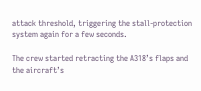attack threshold, triggering the stall-protection system again for a few seconds.

The crew started retracting the A318’s flaps and the aircraft’s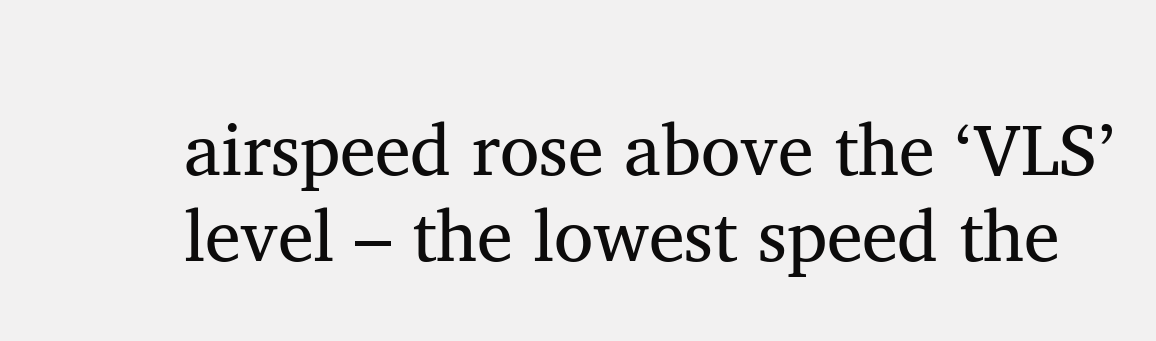airspeed rose above the ‘VLS’ level – the lowest speed the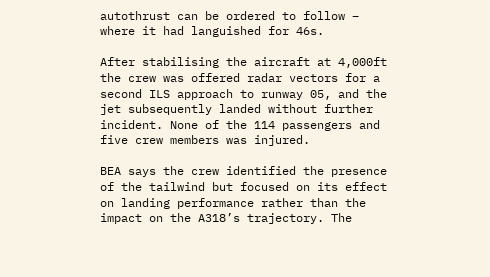autothrust can be ordered to follow – where it had languished for 46s.

After stabilising the aircraft at 4,000ft the crew was offered radar vectors for a second ILS approach to runway 05, and the jet subsequently landed without further incident. None of the 114 passengers and five crew members was injured.

BEA says the crew identified the presence of the tailwind but focused on its effect on landing performance rather than the impact on the A318’s trajectory. The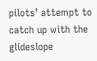pilots’ attempt to catch up with the glideslope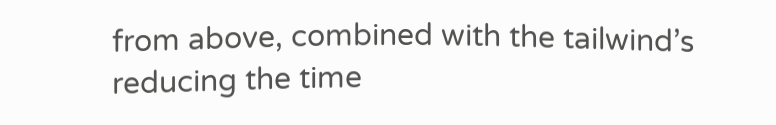from above, combined with the tailwind’s reducing the time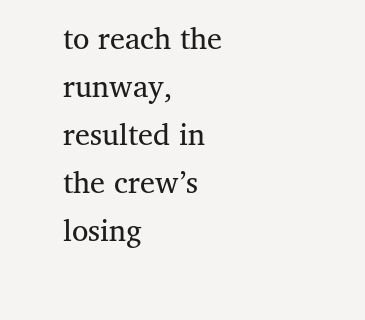to reach the runway, resulted in the crew’s losing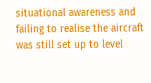situational awareness and failing to realise the aircraft was still set up to level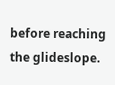before reaching the glideslope.